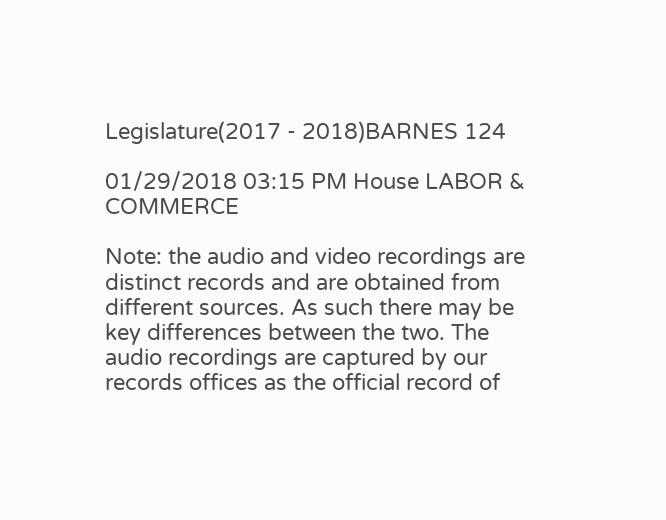Legislature(2017 - 2018)BARNES 124

01/29/2018 03:15 PM House LABOR & COMMERCE

Note: the audio and video recordings are distinct records and are obtained from different sources. As such there may be key differences between the two. The audio recordings are captured by our records offices as the official record of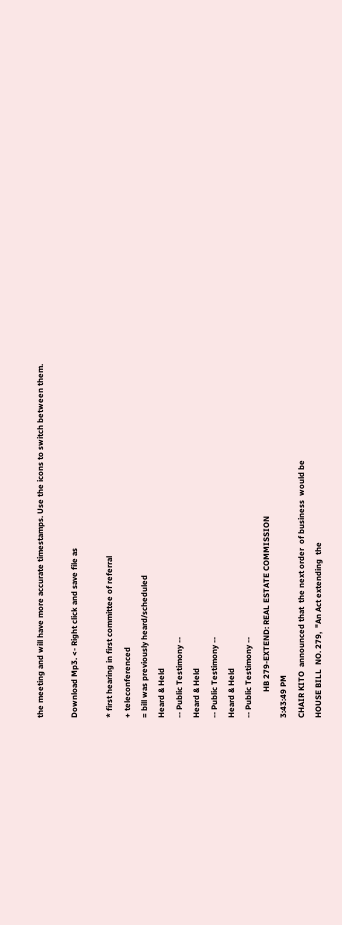the meeting and will have more accurate timestamps. Use the icons to switch between them.

Download Mp3. <- Right click and save file as

* first hearing in first committee of referral
+ teleconferenced
= bill was previously heard/scheduled
Heard & Held
-- Public Testimony --
Heard & Held
-- Public Testimony --
Heard & Held
-- Public Testimony --
             HB 279-EXTEND: REAL ESTATE COMMISSION
3:43:49 PM
CHAIR KITO  announced that  the next order  of business  would be
HOUSE BILL  NO. 279,  "An Act extending  the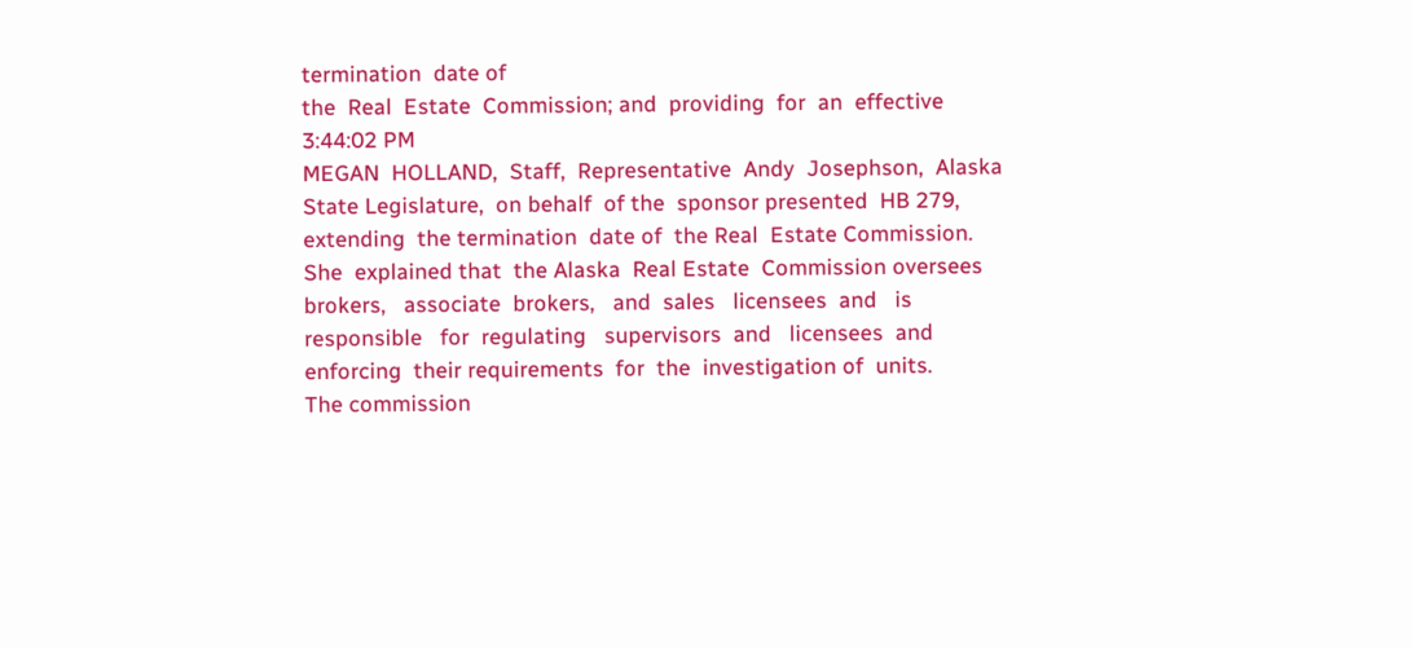termination  date of
the  Real  Estate  Commission; and  providing  for  an  effective
3:44:02 PM
MEGAN  HOLLAND,  Staff,  Representative  Andy  Josephson,  Alaska
State Legislature,  on behalf  of the  sponsor presented  HB 279,
extending  the termination  date of  the Real  Estate Commission.
She  explained that  the Alaska  Real Estate  Commission oversees
brokers,   associate  brokers,   and  sales   licensees  and   is
responsible   for  regulating   supervisors  and   licensees  and
enforcing  their requirements  for  the  investigation of  units.
The commission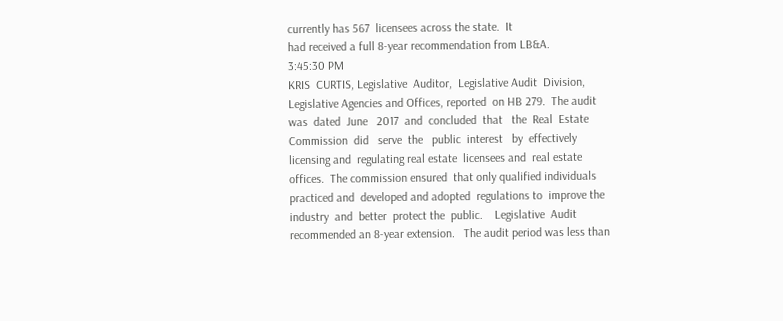currently has 567  licensees across the state.  It
had received a full 8-year recommendation from LB&A.
3:45:30 PM
KRIS  CURTIS, Legislative  Auditor,  Legislative Audit  Division,
Legislative Agencies and Offices, reported  on HB 279.  The audit
was  dated  June   2017  and  concluded  that   the  Real  Estate
Commission  did   serve  the   public  interest   by  effectively
licensing and  regulating real estate  licensees and  real estate
offices.  The commission ensured  that only qualified individuals
practiced and  developed and adopted  regulations to  improve the
industry  and  better  protect the  public.    Legislative  Audit
recommended an 8-year extension.   The audit period was less than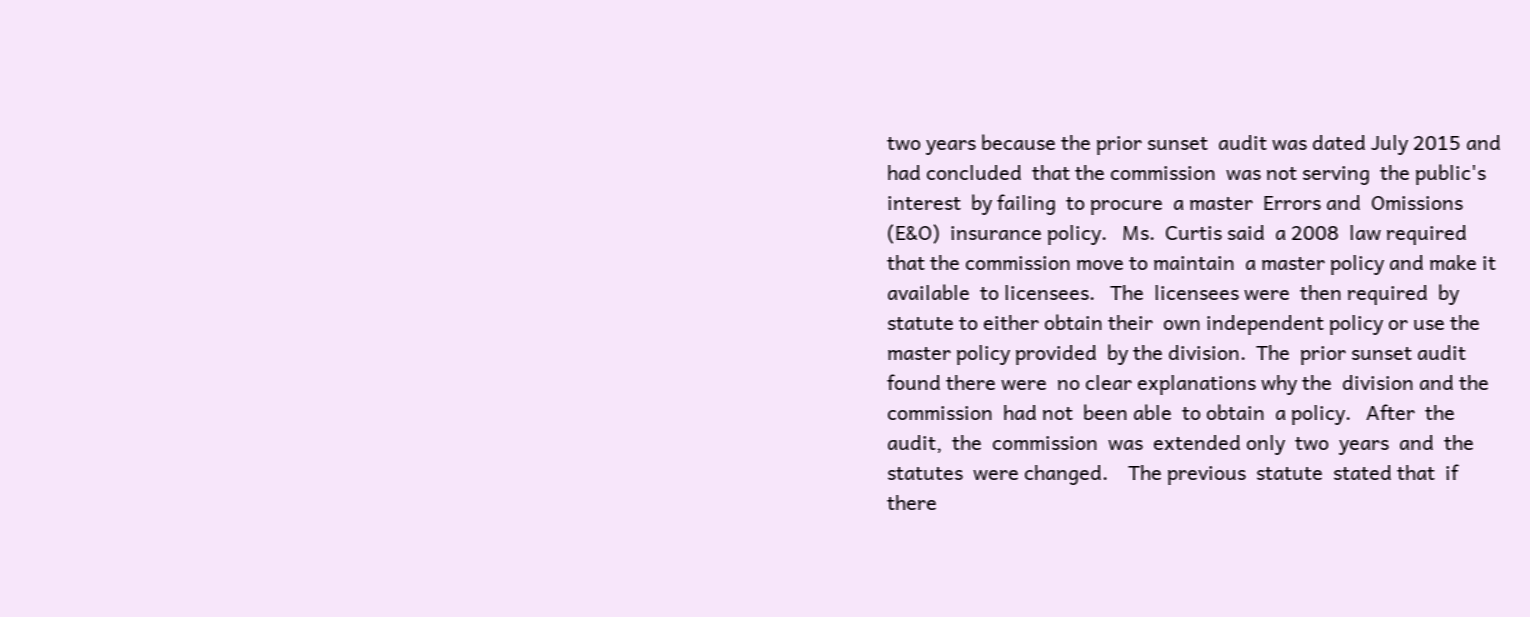two years because the prior sunset  audit was dated July 2015 and
had concluded  that the commission  was not serving  the public's
interest  by failing  to procure  a master  Errors and  Omissions
(E&O)  insurance policy.   Ms.  Curtis said  a 2008  law required
that the commission move to maintain  a master policy and make it
available  to licensees.   The  licensees were  then required  by
statute to either obtain their  own independent policy or use the
master policy provided  by the division.  The  prior sunset audit
found there were  no clear explanations why the  division and the
commission  had not  been able  to obtain  a policy.   After  the
audit,  the  commission  was  extended only  two  years  and  the
statutes  were changed.    The previous  statute  stated that  if
there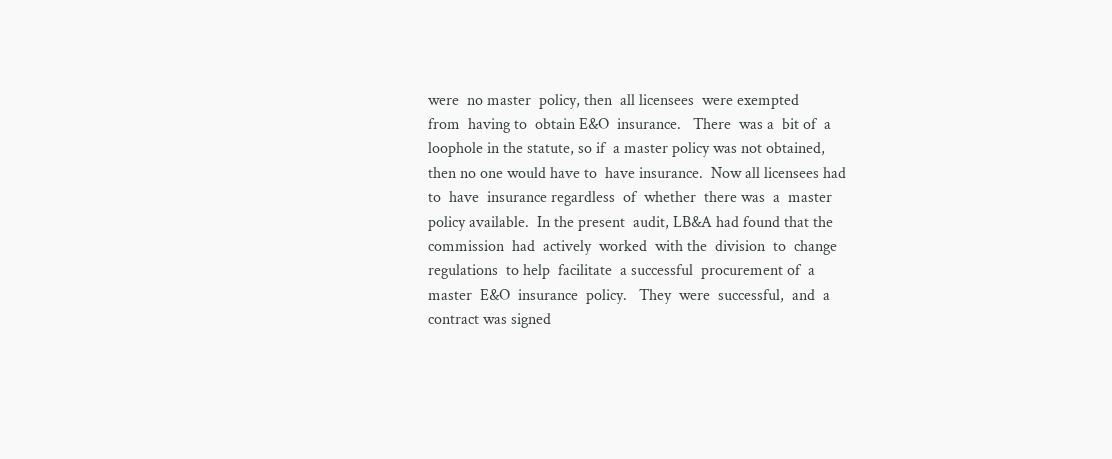were  no master  policy, then  all licensees  were exempted
from  having to  obtain E&O  insurance.   There  was a  bit of  a
loophole in the statute, so if  a master policy was not obtained,
then no one would have to  have insurance.  Now all licensees had
to  have  insurance regardless  of  whether  there was  a  master
policy available.  In the present  audit, LB&A had found that the
commission  had  actively  worked  with the  division  to  change
regulations  to help  facilitate  a successful  procurement of  a
master  E&O  insurance  policy.   They  were  successful,  and  a
contract was signed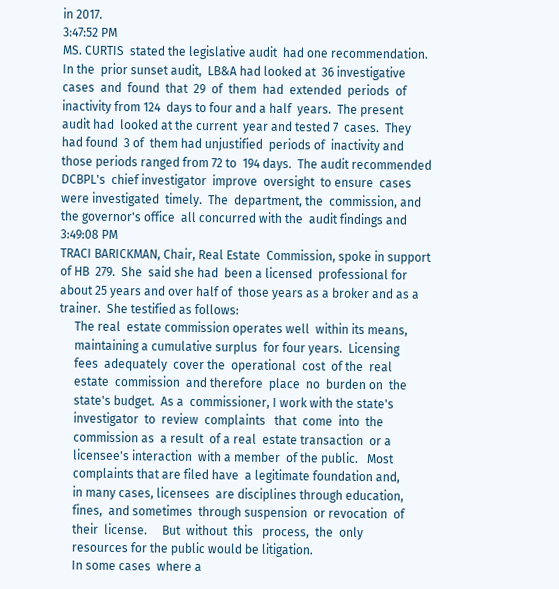in 2017.
3:47:52 PM
MS. CURTIS  stated the legislative audit  had one recommendation.
In the  prior sunset audit,  LB&A had looked at  36 investigative
cases  and  found  that  29  of  them  had  extended  periods  of
inactivity from 124  days to four and a half  years.  The present
audit had  looked at the current  year and tested 7  cases.  They
had found  3 of  them had unjustified  periods of  inactivity and
those periods ranged from 72 to  194 days.  The audit recommended
DCBPL's  chief investigator  improve  oversight  to ensure  cases
were investigated  timely.  The  department, the  commission, and
the governor's office  all concurred with the  audit findings and
3:49:08 PM
TRACI BARICKMAN, Chair, Real Estate  Commission, spoke in support
of HB  279.  She  said she had  been a licensed  professional for
about 25 years and over half of  those years as a broker and as a
trainer.  She testified as follows:
     The real  estate commission operates well  within its means,
     maintaining a cumulative surplus  for four years.  Licensing
     fees  adequately  cover the  operational  cost  of the  real
     estate  commission  and therefore  place  no  burden on  the
     state's budget.  As a  commissioner, I work with the state's
     investigator  to  review  complaints   that  come  into  the
     commission as  a result  of a real  estate transaction  or a
     licensee's interaction  with a member  of the public.   Most
     complaints that are filed have  a legitimate foundation and,
     in many cases, licensees  are disciplines through education,
     fines,  and sometimes  through suspension  or revocation  of
     their  license.     But  without  this   process,  the  only
     resources for the public would be litigation.
     In some cases  where a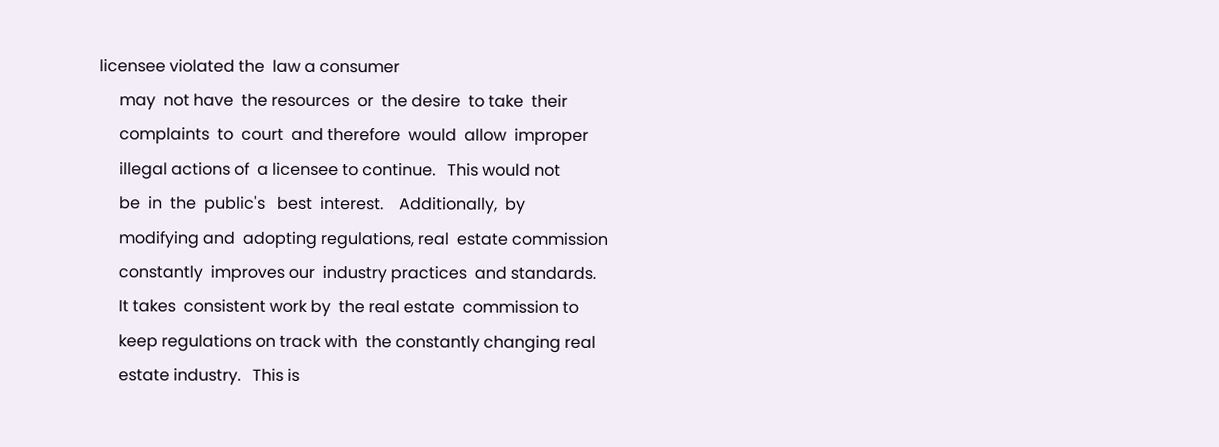licensee violated the  law a consumer
     may  not have  the resources  or  the desire  to take  their
     complaints  to  court  and therefore  would  allow  improper
     illegal actions of  a licensee to continue.   This would not
     be  in  the  public's   best  interest.    Additionally,  by
     modifying and  adopting regulations, real  estate commission
     constantly  improves our  industry practices  and standards.
     It takes  consistent work by  the real estate  commission to
     keep regulations on track with  the constantly changing real
     estate industry.   This is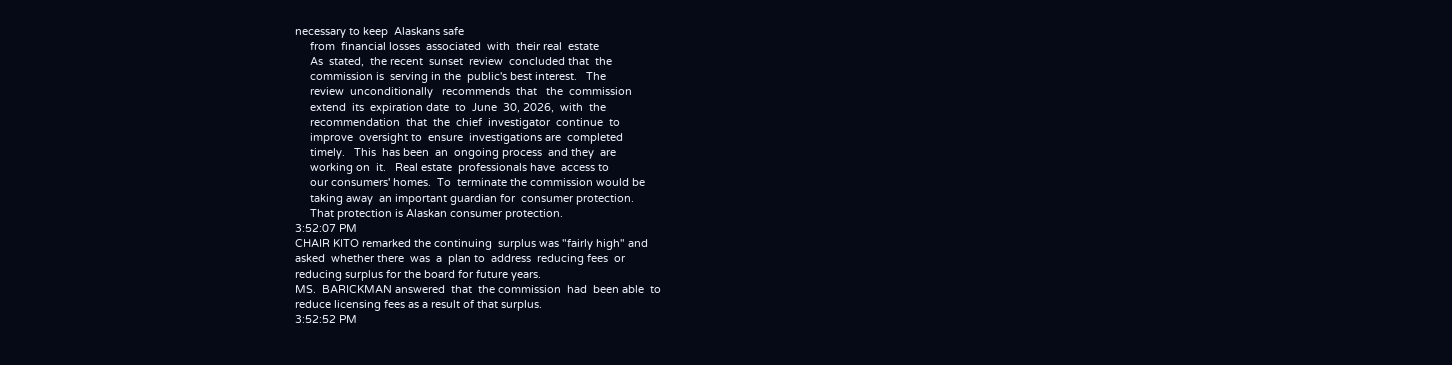necessary to keep  Alaskans safe
     from  financial losses  associated  with  their real  estate
     As  stated,  the recent  sunset  review  concluded that  the
     commission is  serving in the  public's best interest.   The
     review  unconditionally   recommends  that   the  commission
     extend  its  expiration date  to  June  30, 2026,  with  the
     recommendation  that  the  chief  investigator  continue  to
     improve  oversight to  ensure  investigations are  completed
     timely.   This  has been  an  ongoing process  and they  are
     working on  it.   Real estate  professionals have  access to
     our consumers' homes.  To  terminate the commission would be
     taking away  an important guardian for  consumer protection.
     That protection is Alaskan consumer protection.
3:52:07 PM
CHAIR KITO remarked the continuing  surplus was "fairly high" and
asked  whether there  was  a  plan to  address  reducing fees  or
reducing surplus for the board for future years.
MS.  BARICKMAN answered  that  the commission  had  been able  to
reduce licensing fees as a result of that surplus.
3:52:52 PM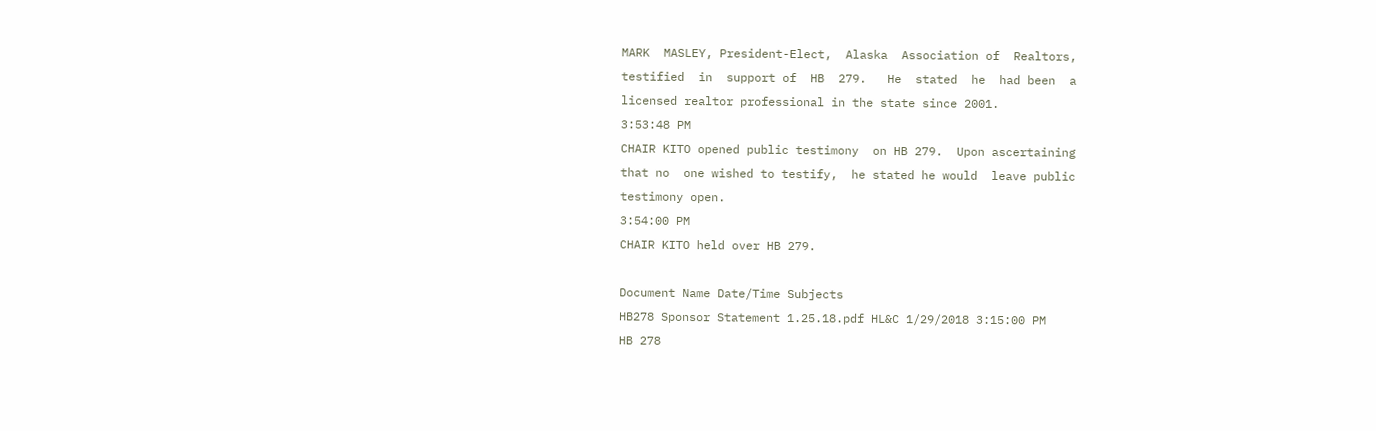MARK  MASLEY, President-Elect,  Alaska  Association of  Realtors,
testified  in  support of  HB  279.   He  stated  he  had been  a
licensed realtor professional in the state since 2001.
3:53:48 PM
CHAIR KITO opened public testimony  on HB 279.  Upon ascertaining
that no  one wished to testify,  he stated he would  leave public
testimony open.
3:54:00 PM
CHAIR KITO held over HB 279.

Document Name Date/Time Subjects
HB278 Sponsor Statement 1.25.18.pdf HL&C 1/29/2018 3:15:00 PM
HB 278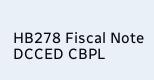HB278 Fiscal Note DCCED CBPL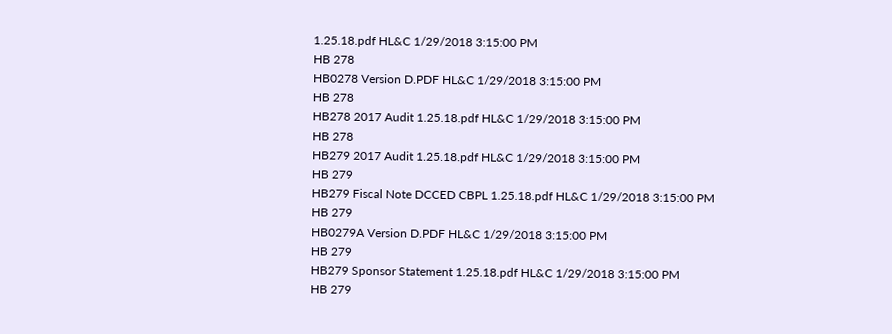1.25.18.pdf HL&C 1/29/2018 3:15:00 PM
HB 278
HB0278 Version D.PDF HL&C 1/29/2018 3:15:00 PM
HB 278
HB278 2017 Audit 1.25.18.pdf HL&C 1/29/2018 3:15:00 PM
HB 278
HB279 2017 Audit 1.25.18.pdf HL&C 1/29/2018 3:15:00 PM
HB 279
HB279 Fiscal Note DCCED CBPL 1.25.18.pdf HL&C 1/29/2018 3:15:00 PM
HB 279
HB0279A Version D.PDF HL&C 1/29/2018 3:15:00 PM
HB 279
HB279 Sponsor Statement 1.25.18.pdf HL&C 1/29/2018 3:15:00 PM
HB 279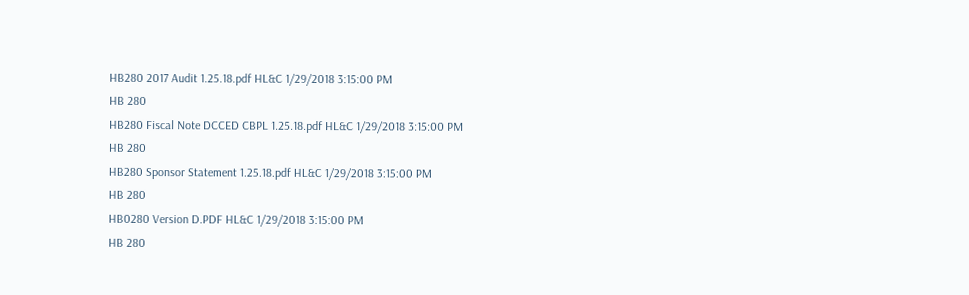HB280 2017 Audit 1.25.18.pdf HL&C 1/29/2018 3:15:00 PM
HB 280
HB280 Fiscal Note DCCED CBPL 1.25.18.pdf HL&C 1/29/2018 3:15:00 PM
HB 280
HB280 Sponsor Statement 1.25.18.pdf HL&C 1/29/2018 3:15:00 PM
HB 280
HB0280 Version D.PDF HL&C 1/29/2018 3:15:00 PM
HB 280